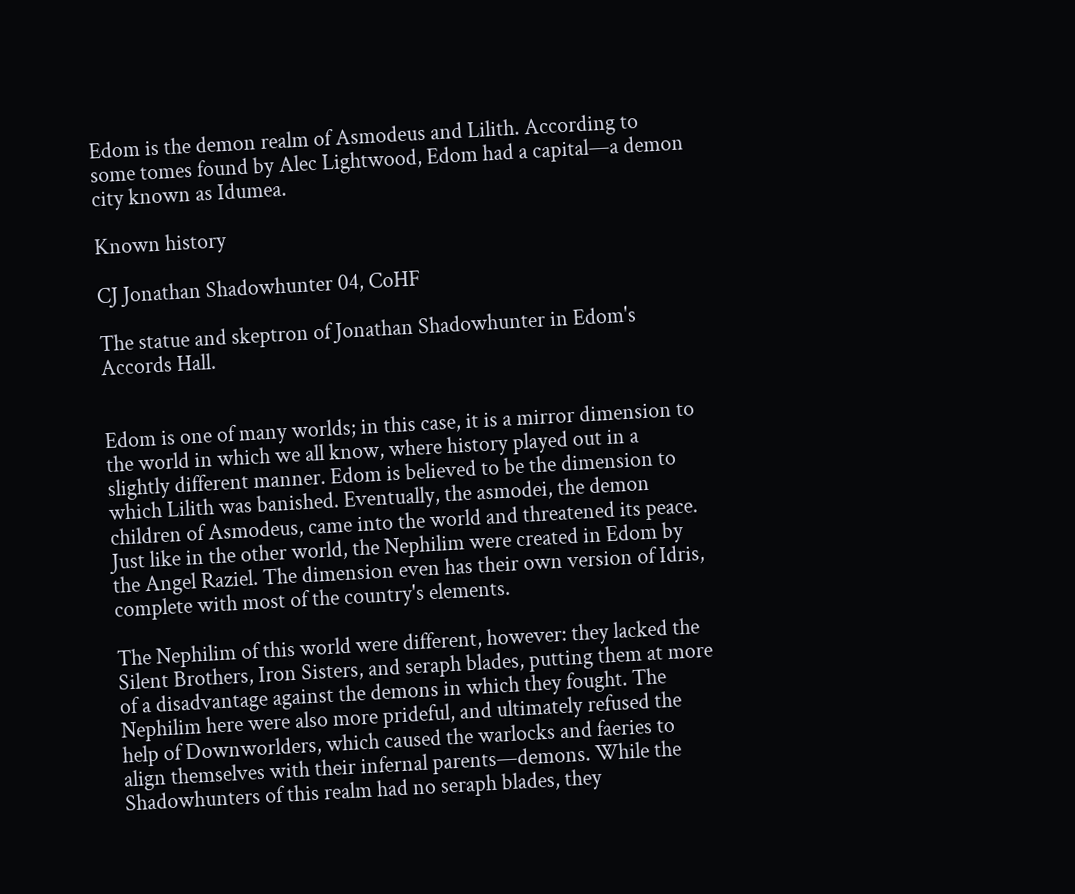Edom is the demon realm of Asmodeus and Lilith. According to some tomes found by Alec Lightwood, Edom had a capital—a demon city known as Idumea.

Known history

CJ Jonathan Shadowhunter 04, CoHF

The statue and skeptron of Jonathan Shadowhunter in Edom's Accords Hall.


Edom is one of many worlds; in this case, it is a mirror dimension to the world in which we all know, where history played out in a slightly different manner. Edom is believed to be the dimension to which Lilith was banished. Eventually, the asmodei, the demon children of Asmodeus, came into the world and threatened its peace. Just like in the other world, the Nephilim were created in Edom by the Angel Raziel. The dimension even has their own version of Idris, complete with most of the country's elements.

The Nephilim of this world were different, however: they lacked the Silent Brothers, Iron Sisters, and seraph blades, putting them at more of a disadvantage against the demons in which they fought. The Nephilim here were also more prideful, and ultimately refused the help of Downworlders, which caused the warlocks and faeries to align themselves with their infernal parents—demons. While the Shadowhunters of this realm had no seraph blades, they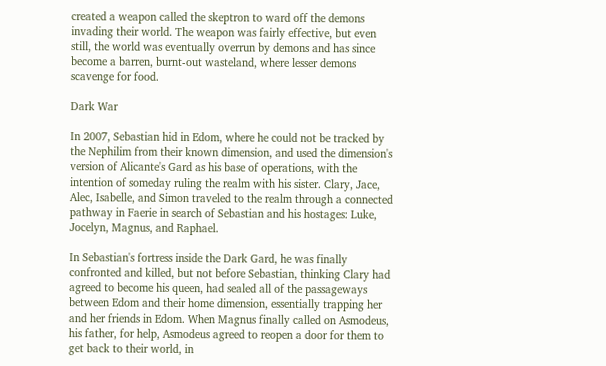created a weapon called the skeptron to ward off the demons invading their world. The weapon was fairly effective, but even still, the world was eventually overrun by demons and has since become a barren, burnt-out wasteland, where lesser demons scavenge for food.

Dark War

In 2007, Sebastian hid in Edom, where he could not be tracked by the Nephilim from their known dimension, and used the dimension's version of Alicante's Gard as his base of operations, with the intention of someday ruling the realm with his sister. Clary, Jace, Alec, Isabelle, and Simon traveled to the realm through a connected pathway in Faerie in search of Sebastian and his hostages: Luke, Jocelyn, Magnus, and Raphael.

In Sebastian's fortress inside the Dark Gard, he was finally confronted and killed, but not before Sebastian, thinking Clary had agreed to become his queen, had sealed all of the passageways between Edom and their home dimension, essentially trapping her and her friends in Edom. When Magnus finally called on Asmodeus, his father, for help, Asmodeus agreed to reopen a door for them to get back to their world, in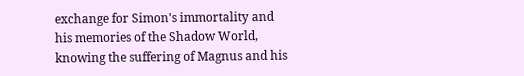exchange for Simon's immortality and his memories of the Shadow World, knowing the suffering of Magnus and his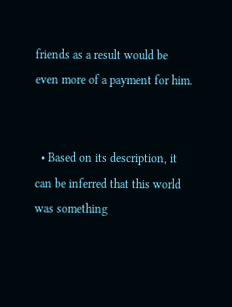friends as a result would be even more of a payment for him.


  • Based on its description, it can be inferred that this world was something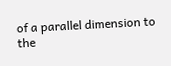of a parallel dimension to the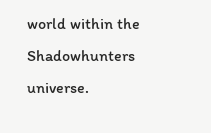world within the Shadowhunters universe.